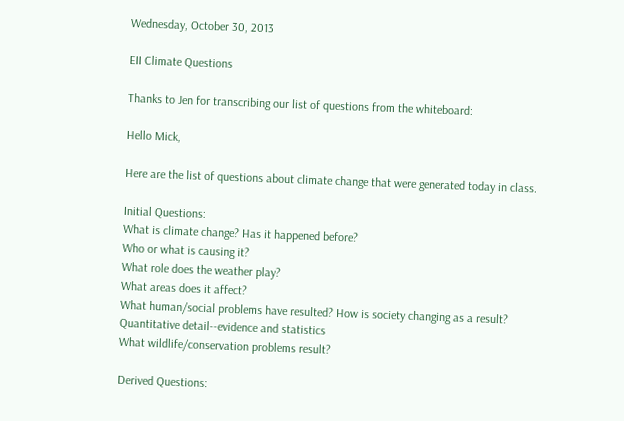Wednesday, October 30, 2013

EII Climate Questions

Thanks to Jen for transcribing our list of questions from the whiteboard:

Hello Mick,

Here are the list of questions about climate change that were generated today in class.

Initial Questions:
What is climate change? Has it happened before?
Who or what is causing it?
What role does the weather play?
What areas does it affect?
What human/social problems have resulted? How is society changing as a result?
Quantitative detail--evidence and statistics
What wildlife/conservation problems result?

Derived Questions: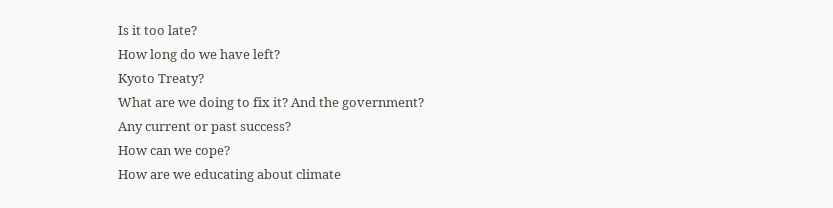Is it too late?
How long do we have left?
Kyoto Treaty?
What are we doing to fix it? And the government?
Any current or past success?
How can we cope?
How are we educating about climate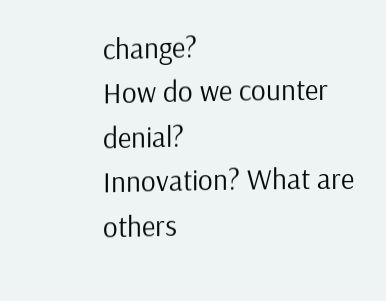change?
How do we counter denial?
Innovation? What are others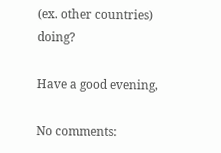(ex. other countries) doing?

Have a good evening,

No comments: